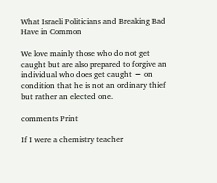What Israeli Politicians and Breaking Bad Have in Common

We love mainly those who do not get caught but are also prepared to forgive an individual who does get caught − on condition that he is not an ordinary thief but rather an elected one.

comments Print

If I were a chemistry teacher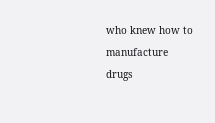who knew how to manufacture drugs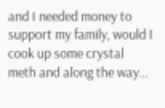and I needed money to support my family, would I cook up some crystal meth and along the way...